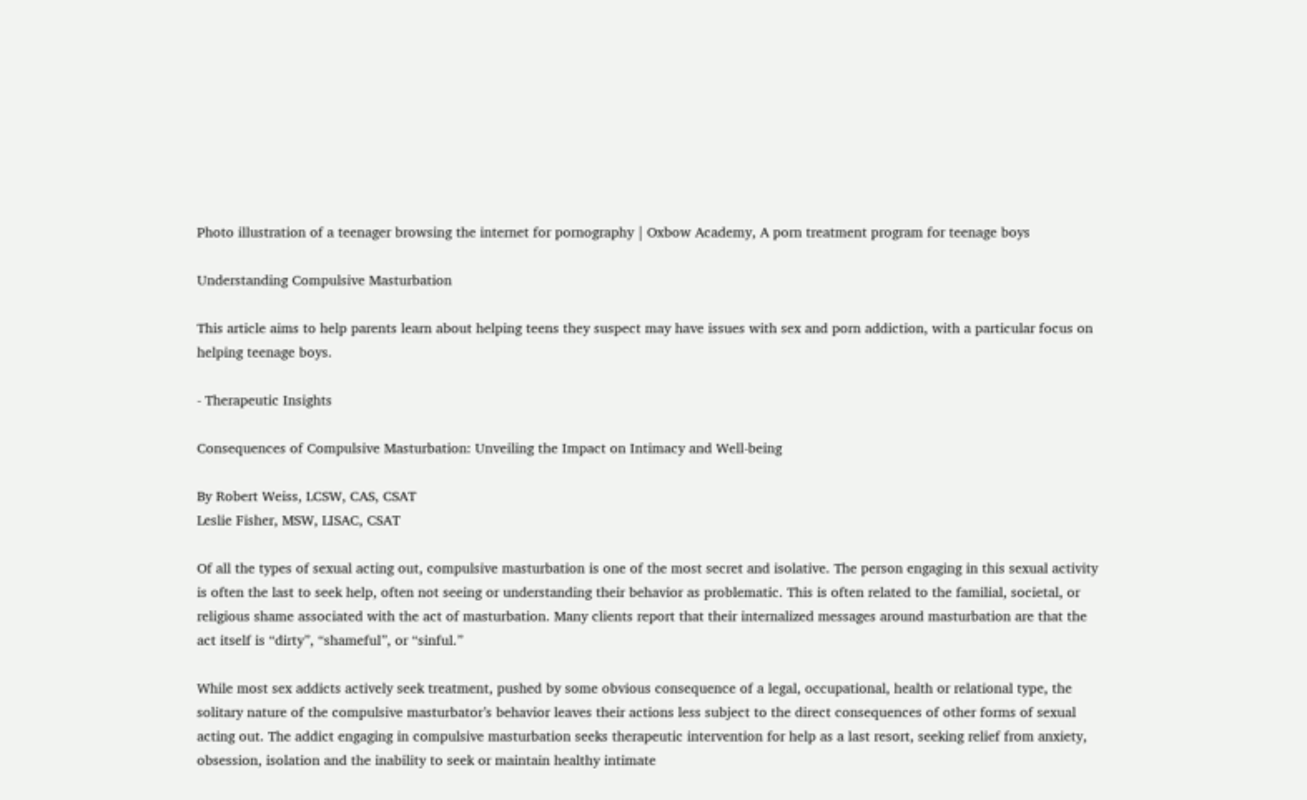Photo illustration of a teenager browsing the internet for pornography | Oxbow Academy, A porn treatment program for teenage boys

Understanding Compulsive Masturbation

This article aims to help parents learn about helping teens they suspect may have issues with sex and porn addiction, with a particular focus on helping teenage boys.

- Therapeutic Insights

Consequences of Compulsive Masturbation: Unveiling the Impact on Intimacy and Well-being

By Robert Weiss, LCSW, CAS, CSAT
Leslie Fisher, MSW, LISAC, CSAT

Of all the types of sexual acting out, compulsive masturbation is one of the most secret and isolative. The person engaging in this sexual activity is often the last to seek help, often not seeing or understanding their behavior as problematic. This is often related to the familial, societal, or religious shame associated with the act of masturbation. Many clients report that their internalized messages around masturbation are that the act itself is “dirty”, “shameful”, or “sinful.”

While most sex addicts actively seek treatment, pushed by some obvious consequence of a legal, occupational, health or relational type, the solitary nature of the compulsive masturbator’s behavior leaves their actions less subject to the direct consequences of other forms of sexual acting out. The addict engaging in compulsive masturbation seeks therapeutic intervention for help as a last resort, seeking relief from anxiety, obsession, isolation and the inability to seek or maintain healthy intimate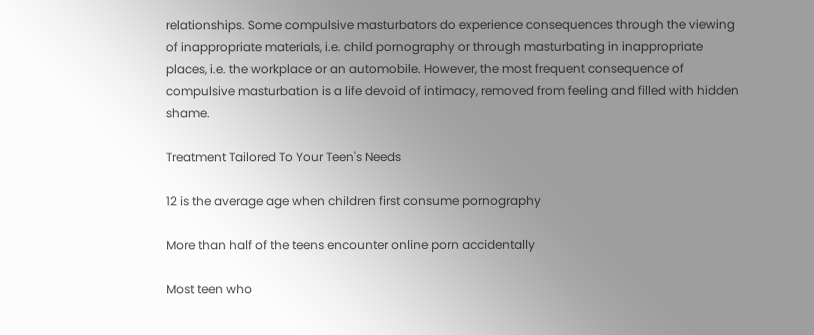relationships. Some compulsive masturbators do experience consequences through the viewing of inappropriate materials, i.e. child pornography or through masturbating in inappropriate places, i.e. the workplace or an automobile. However, the most frequent consequence of compulsive masturbation is a life devoid of intimacy, removed from feeling and filled with hidden shame.

Treatment Tailored To Your Teen's Needs

12 is the average age when children first consume pornography

More than half of the teens encounter online porn accidentally

Most teen who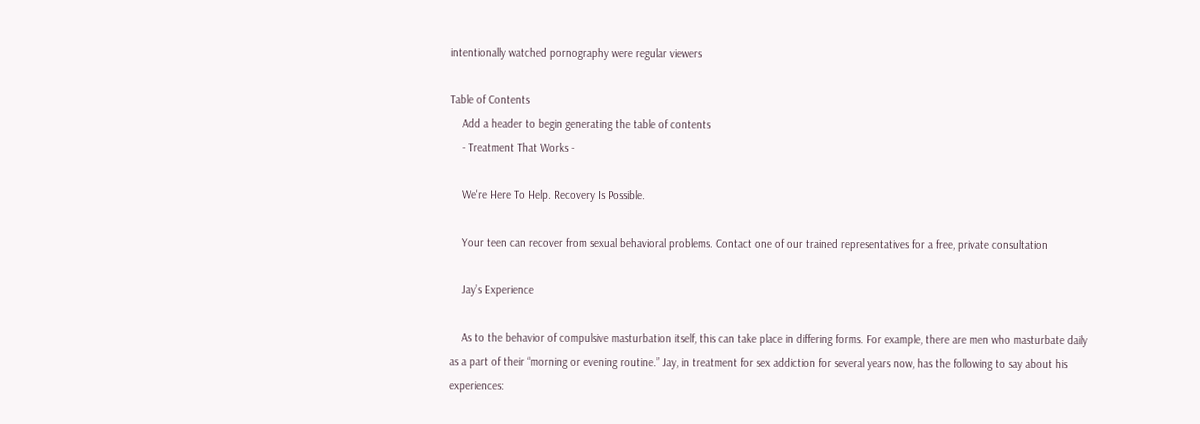intentionally watched pornography were regular viewers

Table of Contents
    Add a header to begin generating the table of contents
    - Treatment That Works -

    We're Here To Help. Recovery Is Possible.

    Your teen can recover from sexual behavioral problems. Contact one of our trained representatives for a free, private consultation

    Jay’s Experience

    As to the behavior of compulsive masturbation itself, this can take place in differing forms. For example, there are men who masturbate daily as a part of their “morning or evening routine.” Jay, in treatment for sex addiction for several years now, has the following to say about his experiences: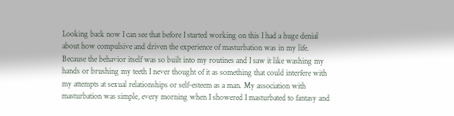Looking back now I can see that before I started working on this I had a huge denial about how compulsive and driven the experience of masturbation was in my life. Because the behavior itself was so built into my routines and I saw it like washing my hands or brushing my teeth I never thought of it as something that could interfere with my attempts at sexual relationships or self-esteem as a man. My association with masturbation was simple, every morning when I showered I masturbated to fantasy and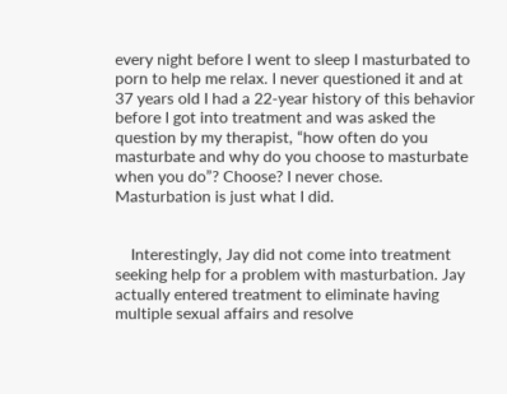every night before I went to sleep I masturbated to porn to help me relax. I never questioned it and at 37 years old I had a 22-year history of this behavior before I got into treatment and was asked the question by my therapist, “how often do you masturbate and why do you choose to masturbate when you do”? Choose? I never chose. Masturbation is just what I did.


    Interestingly, Jay did not come into treatment seeking help for a problem with masturbation. Jay actually entered treatment to eliminate having multiple sexual affairs and resolve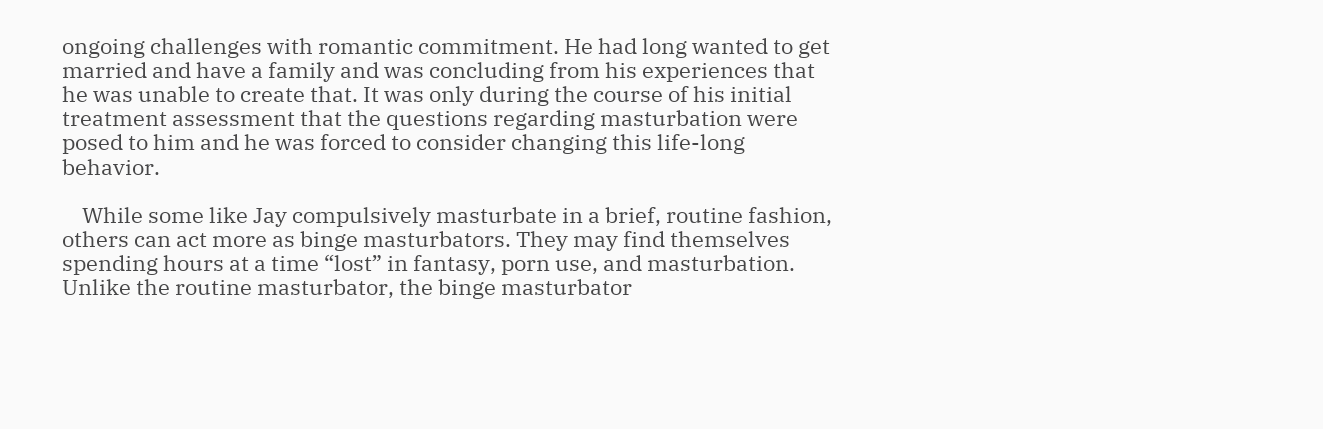ongoing challenges with romantic commitment. He had long wanted to get married and have a family and was concluding from his experiences that he was unable to create that. It was only during the course of his initial treatment assessment that the questions regarding masturbation were posed to him and he was forced to consider changing this life-long behavior.

    While some like Jay compulsively masturbate in a brief, routine fashion, others can act more as binge masturbators. They may find themselves spending hours at a time “lost” in fantasy, porn use, and masturbation. Unlike the routine masturbator, the binge masturbator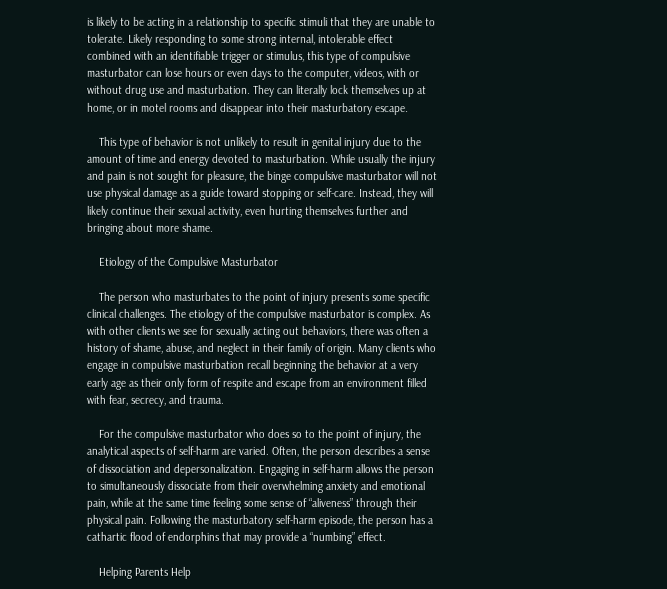is likely to be acting in a relationship to specific stimuli that they are unable to tolerate. Likely responding to some strong internal, intolerable effect combined with an identifiable trigger or stimulus, this type of compulsive masturbator can lose hours or even days to the computer, videos, with or without drug use and masturbation. They can literally lock themselves up at home, or in motel rooms and disappear into their masturbatory escape.

    This type of behavior is not unlikely to result in genital injury due to the amount of time and energy devoted to masturbation. While usually the injury and pain is not sought for pleasure, the binge compulsive masturbator will not use physical damage as a guide toward stopping or self-care. Instead, they will likely continue their sexual activity, even hurting themselves further and bringing about more shame.

    Etiology of the Compulsive Masturbator

    The person who masturbates to the point of injury presents some specific clinical challenges. The etiology of the compulsive masturbator is complex. As with other clients we see for sexually acting out behaviors, there was often a history of shame, abuse, and neglect in their family of origin. Many clients who engage in compulsive masturbation recall beginning the behavior at a very early age as their only form of respite and escape from an environment filled with fear, secrecy, and trauma.

    For the compulsive masturbator who does so to the point of injury, the analytical aspects of self-harm are varied. Often, the person describes a sense of dissociation and depersonalization. Engaging in self-harm allows the person to simultaneously dissociate from their overwhelming anxiety and emotional pain, while at the same time feeling some sense of “aliveness” through their physical pain. Following the masturbatory self-harm episode, the person has a cathartic flood of endorphins that may provide a “numbing” effect.

    Helping Parents Help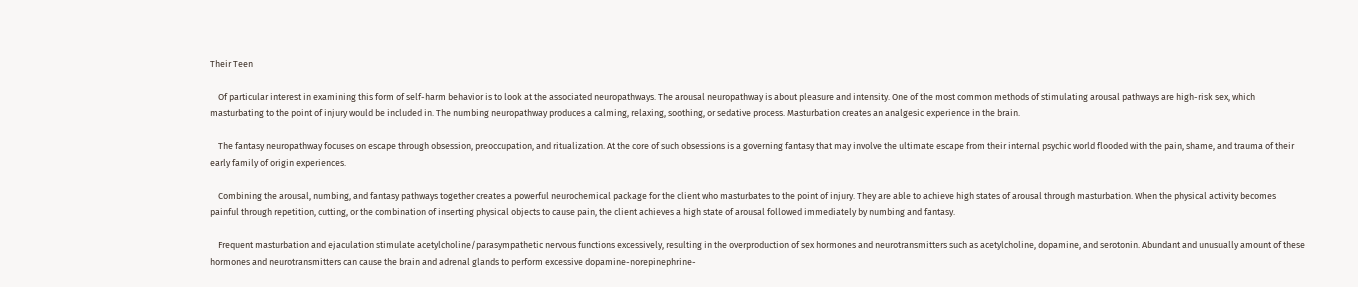Their Teen

    Of particular interest in examining this form of self-harm behavior is to look at the associated neuropathways. The arousal neuropathway is about pleasure and intensity. One of the most common methods of stimulating arousal pathways are high-risk sex, which masturbating to the point of injury would be included in. The numbing neuropathway produces a calming, relaxing, soothing, or sedative process. Masturbation creates an analgesic experience in the brain.

    The fantasy neuropathway focuses on escape through obsession, preoccupation, and ritualization. At the core of such obsessions is a governing fantasy that may involve the ultimate escape from their internal psychic world flooded with the pain, shame, and trauma of their early family of origin experiences.

    Combining the arousal, numbing, and fantasy pathways together creates a powerful neurochemical package for the client who masturbates to the point of injury. They are able to achieve high states of arousal through masturbation. When the physical activity becomes painful through repetition, cutting, or the combination of inserting physical objects to cause pain, the client achieves a high state of arousal followed immediately by numbing and fantasy.

    Frequent masturbation and ejaculation stimulate acetylcholine/parasympathetic nervous functions excessively, resulting in the overproduction of sex hormones and neurotransmitters such as acetylcholine, dopamine, and serotonin. Abundant and unusually amount of these hormones and neurotransmitters can cause the brain and adrenal glands to perform excessive dopamine-norepinephrine-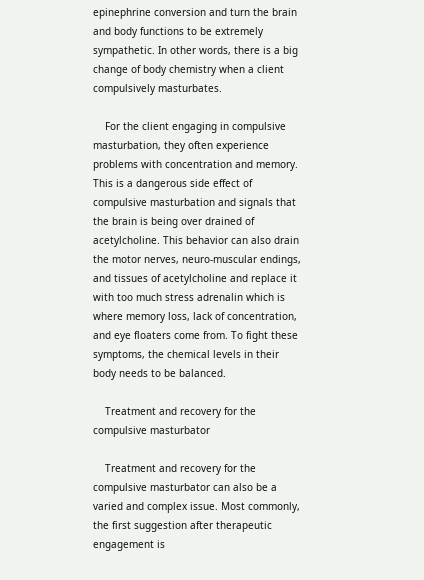epinephrine conversion and turn the brain and body functions to be extremely sympathetic. In other words, there is a big change of body chemistry when a client compulsively masturbates.

    For the client engaging in compulsive masturbation, they often experience problems with concentration and memory. This is a dangerous side effect of compulsive masturbation and signals that the brain is being over drained of acetylcholine. This behavior can also drain the motor nerves, neuro-muscular endings, and tissues of acetylcholine and replace it with too much stress adrenalin which is where memory loss, lack of concentration, and eye floaters come from. To fight these symptoms, the chemical levels in their body needs to be balanced.

    Treatment and recovery for the compulsive masturbator

    Treatment and recovery for the compulsive masturbator can also be a varied and complex issue. Most commonly, the first suggestion after therapeutic engagement is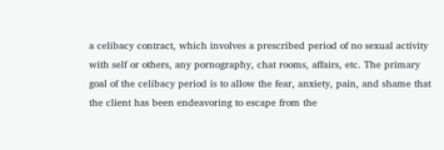a celibacy contract, which involves a prescribed period of no sexual activity with self or others, any pornography, chat rooms, affairs, etc. The primary goal of the celibacy period is to allow the fear, anxiety, pain, and shame that the client has been endeavoring to escape from the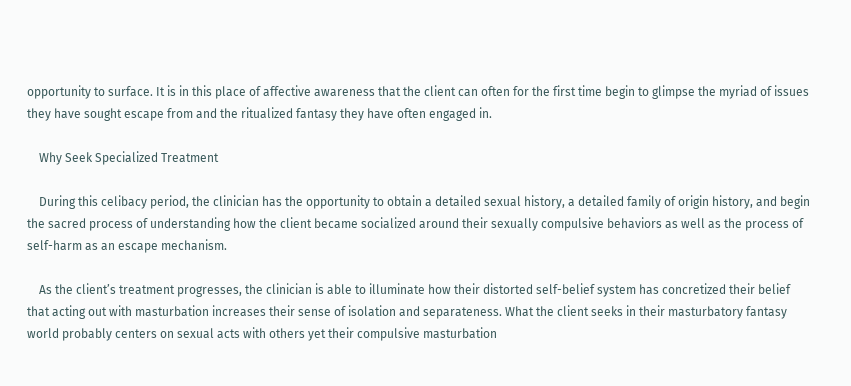opportunity to surface. It is in this place of affective awareness that the client can often for the first time begin to glimpse the myriad of issues they have sought escape from and the ritualized fantasy they have often engaged in.

    Why Seek Specialized Treatment

    During this celibacy period, the clinician has the opportunity to obtain a detailed sexual history, a detailed family of origin history, and begin the sacred process of understanding how the client became socialized around their sexually compulsive behaviors as well as the process of self-harm as an escape mechanism.

    As the client’s treatment progresses, the clinician is able to illuminate how their distorted self-belief system has concretized their belief that acting out with masturbation increases their sense of isolation and separateness. What the client seeks in their masturbatory fantasy world probably centers on sexual acts with others yet their compulsive masturbation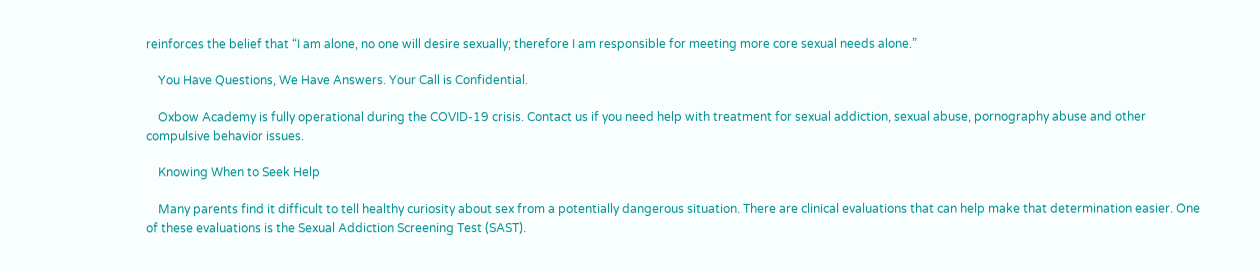reinforces the belief that “I am alone, no one will desire sexually; therefore I am responsible for meeting more core sexual needs alone.”

    You Have Questions, We Have Answers. Your Call is Confidential.

    Oxbow Academy is fully operational during the COVID-19 crisis. Contact us if you need help with treatment for sexual addiction, sexual abuse, pornography abuse and other compulsive behavior issues.

    Knowing When to Seek Help

    Many parents find it difficult to tell healthy curiosity about sex from a potentially dangerous situation. There are clinical evaluations that can help make that determination easier. One of these evaluations is the Sexual Addiction Screening Test (SAST).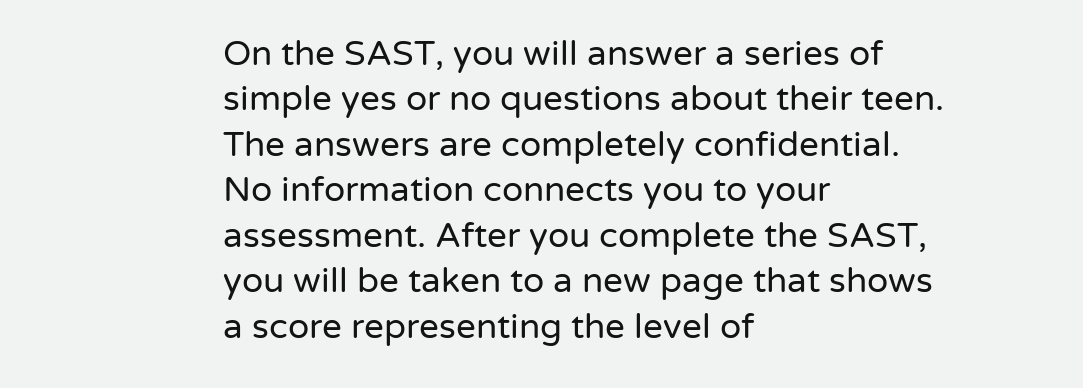On the SAST, you will answer a series of simple yes or no questions about their teen. The answers are completely confidential. No information connects you to your assessment. After you complete the SAST, you will be taken to a new page that shows a score representing the level of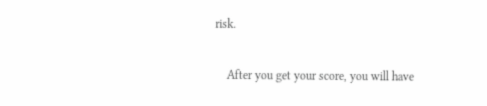risk.

    After you get your score, you will have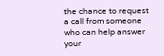the chance to request a call from someone who can help answer your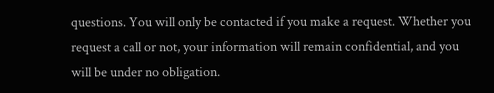questions. You will only be contacted if you make a request. Whether you request a call or not, your information will remain confidential, and you will be under no obligation.